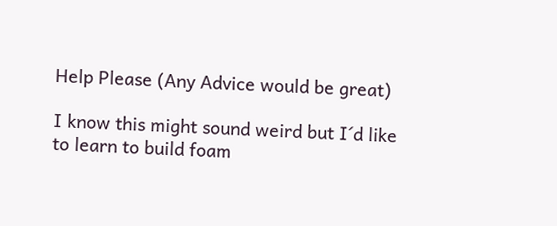Help Please (Any Advice would be great)

I know this might sound weird but I´d like to learn to build foam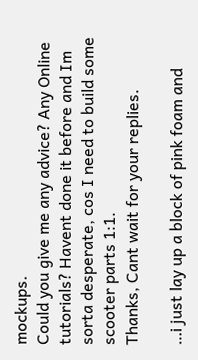mockups.
Could you give me any advice? Any Online tutorials? Havent done it before and Im sorta desperate, cos I need to build some scooter parts 1:1.
Thanks, Cant wait for your replies.

…i just lay up a block of pink foam and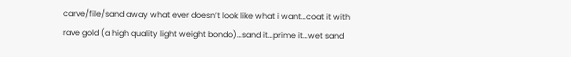carve/file/sand away what ever doesn’t look like what i want…coat it with rave gold (a high quality light weight bondo)…sand it…prime it…wet sand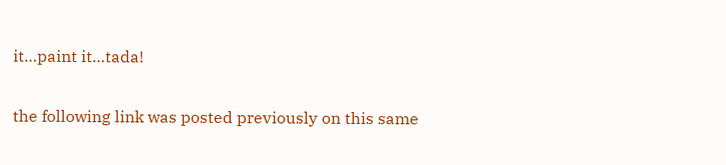it…paint it…tada!

the following link was posted previously on this same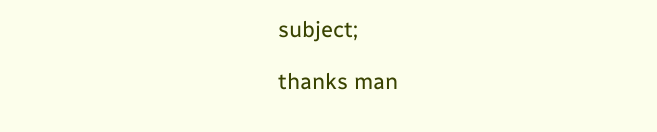subject;

thanks man